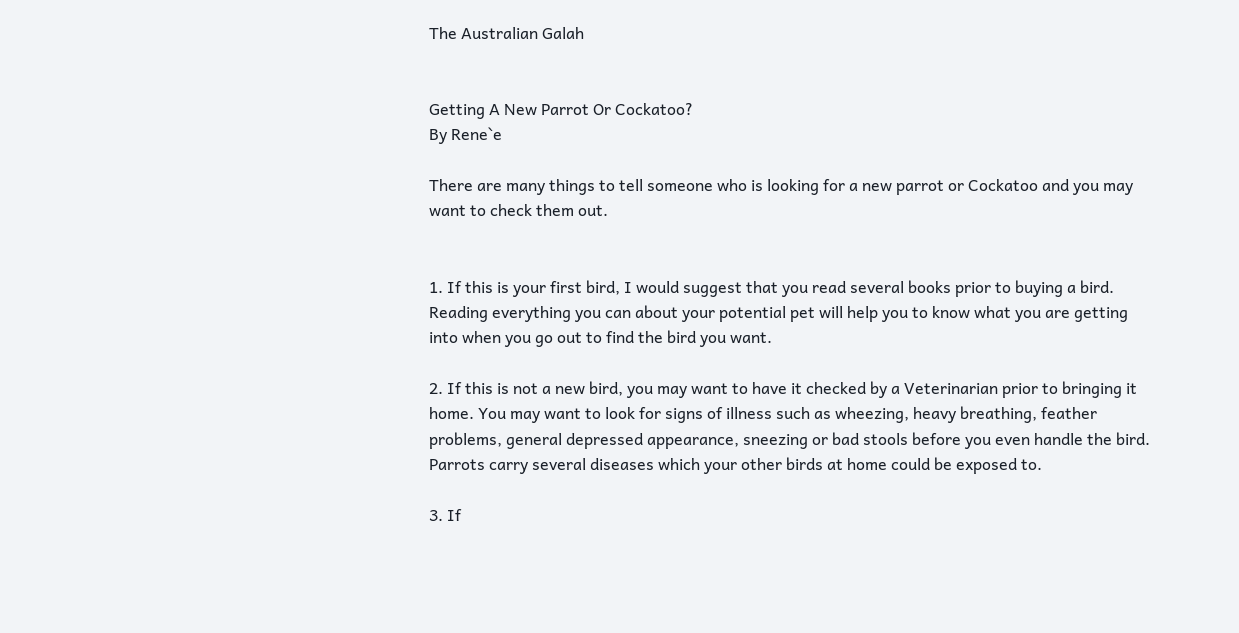The Australian Galah


Getting A New Parrot Or Cockatoo?
By Rene`e

There are many things to tell someone who is looking for a new parrot or Cockatoo and you may want to check them out.


1. If this is your first bird, I would suggest that you read several books prior to buying a bird. Reading everything you can about your potential pet will help you to know what you are getting into when you go out to find the bird you want.

2. If this is not a new bird, you may want to have it checked by a Veterinarian prior to bringing it home. You may want to look for signs of illness such as wheezing, heavy breathing, feather problems, general depressed appearance, sneezing or bad stools before you even handle the bird. Parrots carry several diseases which your other birds at home could be exposed to.

3. If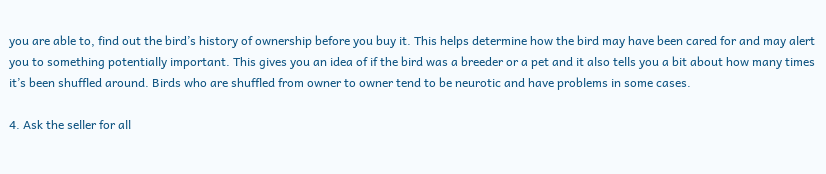you are able to, find out the bird’s history of ownership before you buy it. This helps determine how the bird may have been cared for and may alert you to something potentially important. This gives you an idea of if the bird was a breeder or a pet and it also tells you a bit about how many times it’s been shuffled around. Birds who are shuffled from owner to owner tend to be neurotic and have problems in some cases.

4. Ask the seller for all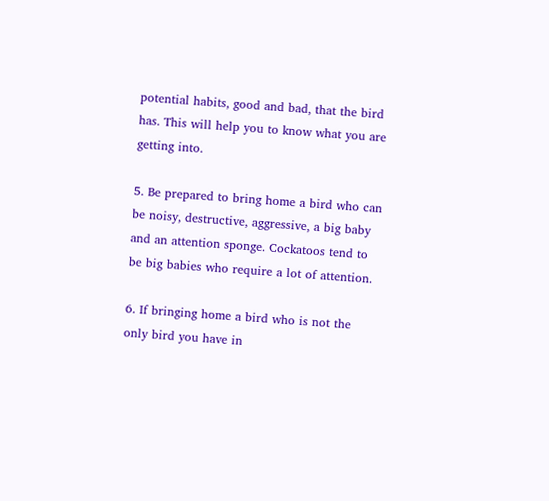potential habits, good and bad, that the bird has. This will help you to know what you are getting into.

5. Be prepared to bring home a bird who can be noisy, destructive, aggressive, a big baby and an attention sponge. Cockatoos tend to be big babies who require a lot of attention.

6. If bringing home a bird who is not the only bird you have in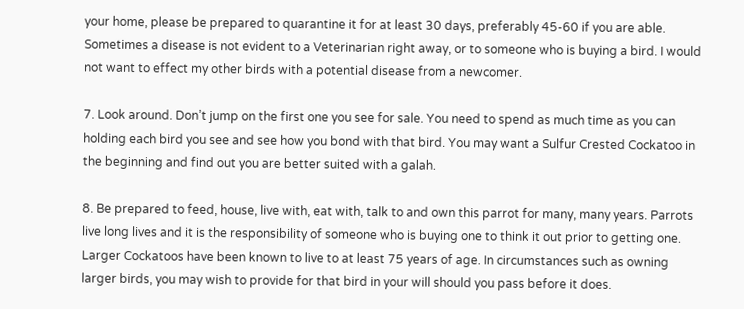your home, please be prepared to quarantine it for at least 30 days, preferably 45-60 if you are able. Sometimes a disease is not evident to a Veterinarian right away, or to someone who is buying a bird. I would not want to effect my other birds with a potential disease from a newcomer.

7. Look around. Don’t jump on the first one you see for sale. You need to spend as much time as you can holding each bird you see and see how you bond with that bird. You may want a Sulfur Crested Cockatoo in the beginning and find out you are better suited with a galah.

8. Be prepared to feed, house, live with, eat with, talk to and own this parrot for many, many years. Parrots live long lives and it is the responsibility of someone who is buying one to think it out prior to getting one. Larger Cockatoos have been known to live to at least 75 years of age. In circumstances such as owning larger birds, you may wish to provide for that bird in your will should you pass before it does.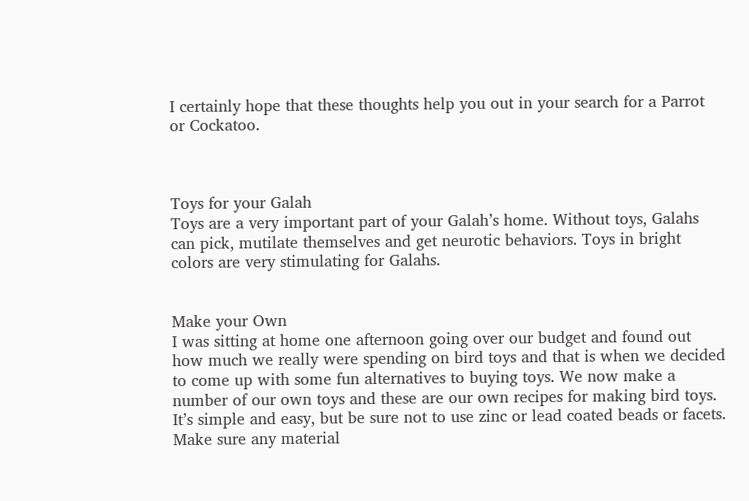I certainly hope that these thoughts help you out in your search for a Parrot or Cockatoo.



Toys for your Galah
Toys are a very important part of your Galah’s home. Without toys, Galahs can pick, mutilate themselves and get neurotic behaviors. Toys in bright colors are very stimulating for Galahs.


Make your Own
I was sitting at home one afternoon going over our budget and found out how much we really were spending on bird toys and that is when we decided to come up with some fun alternatives to buying toys. We now make a number of our own toys and these are our own recipes for making bird toys.
It’s simple and easy, but be sure not to use zinc or lead coated beads or facets. Make sure any material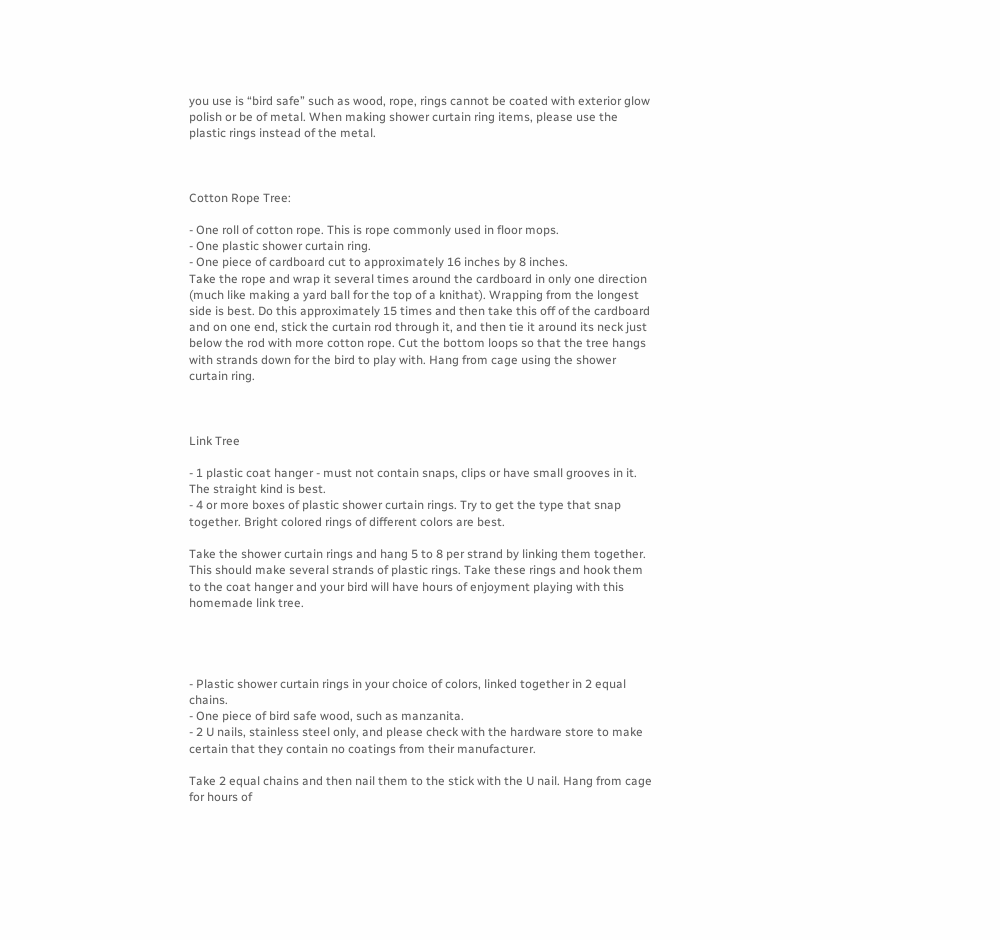you use is “bird safe” such as wood, rope, rings cannot be coated with exterior glow polish or be of metal. When making shower curtain ring items, please use the plastic rings instead of the metal.



Cotton Rope Tree:

- One roll of cotton rope. This is rope commonly used in floor mops.
- One plastic shower curtain ring.
- One piece of cardboard cut to approximately 16 inches by 8 inches.
Take the rope and wrap it several times around the cardboard in only one direction (much like making a yard ball for the top of a knithat). Wrapping from the longest side is best. Do this approximately 15 times and then take this off of the cardboard and on one end, stick the curtain rod through it, and then tie it around its neck just below the rod with more cotton rope. Cut the bottom loops so that the tree hangs with strands down for the bird to play with. Hang from cage using the shower curtain ring.



Link Tree

- 1 plastic coat hanger - must not contain snaps, clips or have small grooves in it. The straight kind is best.
- 4 or more boxes of plastic shower curtain rings. Try to get the type that snap together. Bright colored rings of different colors are best.

Take the shower curtain rings and hang 5 to 8 per strand by linking them together. This should make several strands of plastic rings. Take these rings and hook them to the coat hanger and your bird will have hours of enjoyment playing with this homemade link tree.




- Plastic shower curtain rings in your choice of colors, linked together in 2 equal chains.
- One piece of bird safe wood, such as manzanita.
- 2 U nails, stainless steel only, and please check with the hardware store to make certain that they contain no coatings from their manufacturer.

Take 2 equal chains and then nail them to the stick with the U nail. Hang from cage for hours of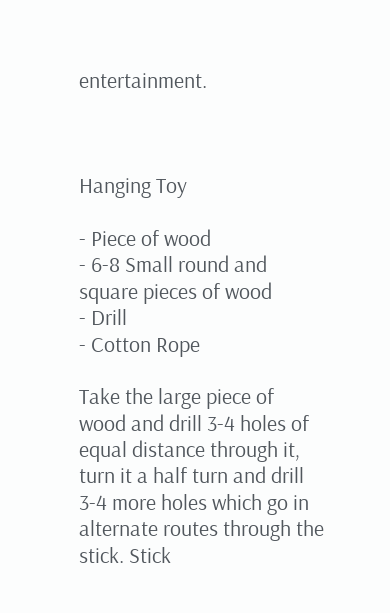entertainment.



Hanging Toy

- Piece of wood
- 6-8 Small round and square pieces of wood
- Drill
- Cotton Rope

Take the large piece of wood and drill 3-4 holes of equal distance through it, turn it a half turn and drill 3-4 more holes which go in alternate routes through the stick. Stick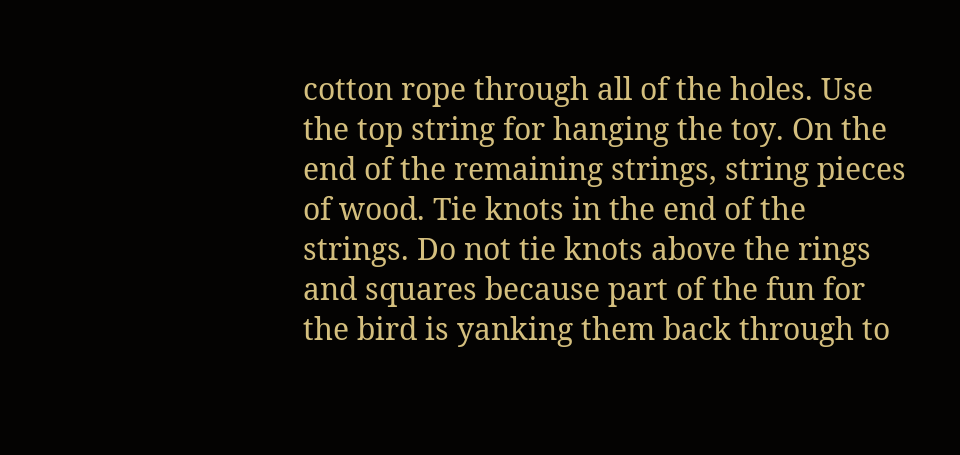cotton rope through all of the holes. Use the top string for hanging the toy. On the end of the remaining strings, string pieces of wood. Tie knots in the end of the strings. Do not tie knots above the rings and squares because part of the fun for the bird is yanking them back through to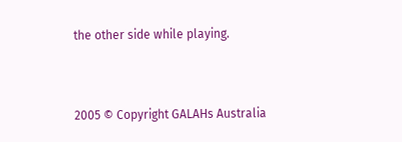the other side while playing.


2005 © Copyright GALAHs Australia